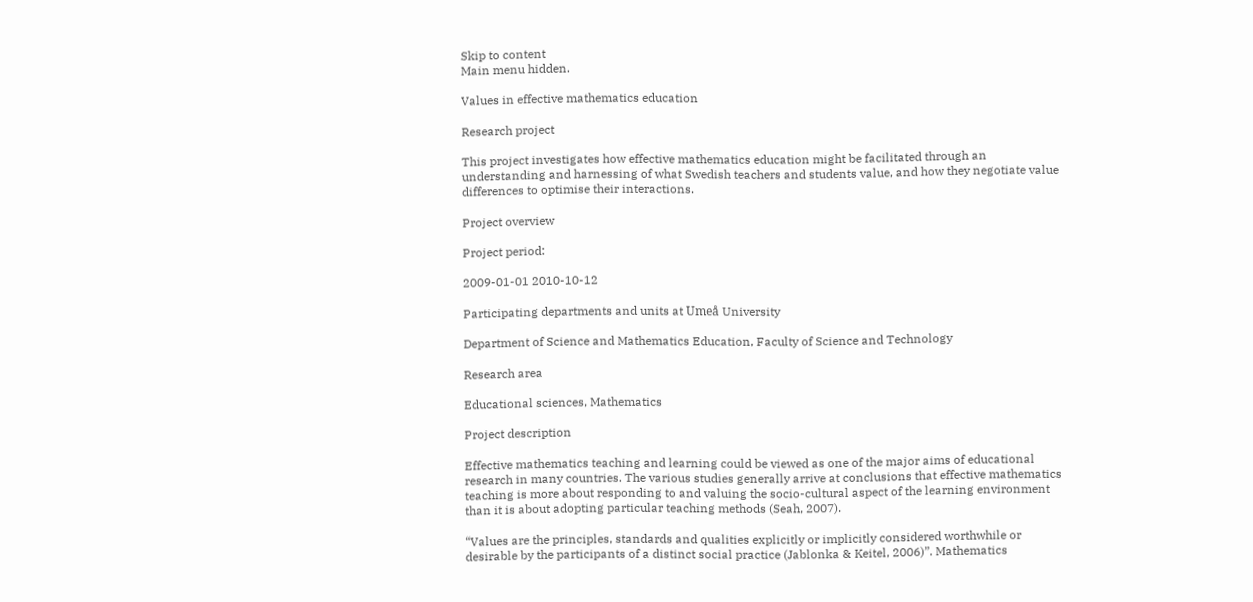Skip to content
Main menu hidden.

Values in effective mathematics education

Research project

This project investigates how effective mathematics education might be facilitated through an understanding and harnessing of what Swedish teachers and students value, and how they negotiate value differences to optimise their interactions.

Project overview

Project period:

2009-01-01 2010-10-12

Participating departments and units at Umeå University

Department of Science and Mathematics Education, Faculty of Science and Technology

Research area

Educational sciences, Mathematics

Project description

Effective mathematics teaching and learning could be viewed as one of the major aims of educational research in many countries. The various studies generally arrive at conclusions that effective mathematics teaching is more about responding to and valuing the socio-cultural aspect of the learning environment than it is about adopting particular teaching methods (Seah, 2007).

“Values are the principles, standards and qualities explicitly or implicitly considered worthwhile or desirable by the participants of a distinct social practice (Jablonka & Keitel, 2006)”. Mathematics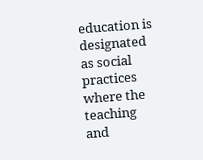education is designated as social practices where the teaching and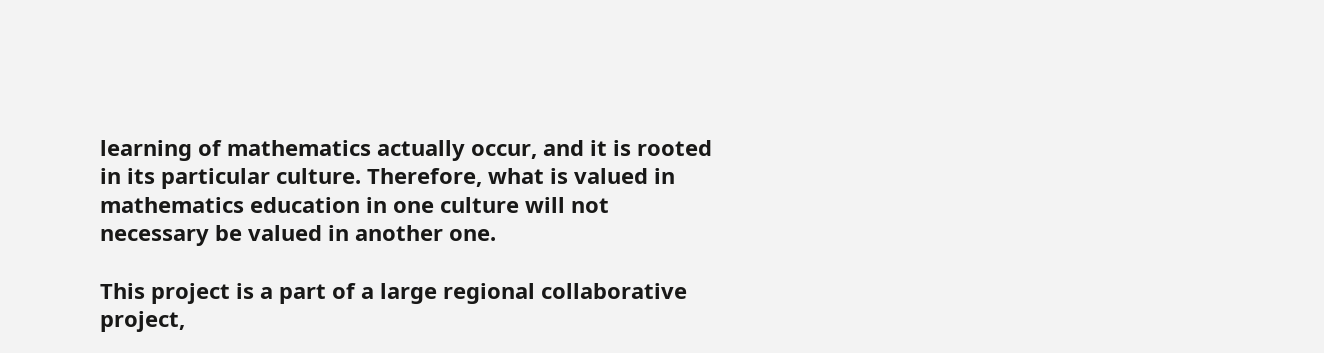learning of mathematics actually occur, and it is rooted in its particular culture. Therefore, what is valued in mathematics education in one culture will not necessary be valued in another one.

This project is a part of a large regional collaborative project,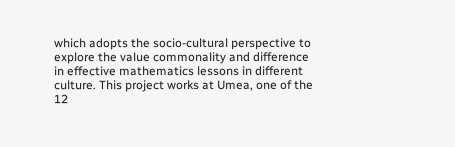which adopts the socio-cultural perspective to explore the value commonality and difference in effective mathematics lessons in different culture. This project works at Umea, one of the 12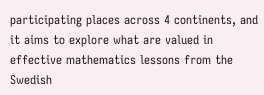participating places across 4 continents, and it aims to explore what are valued in effective mathematics lessons from the Swedish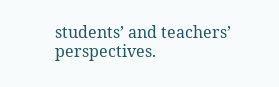students’ and teachers’ perspectives.